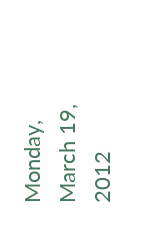Monday, March 19, 2012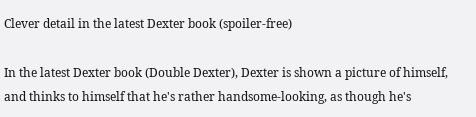Clever detail in the latest Dexter book (spoiler-free)

In the latest Dexter book (Double Dexter), Dexter is shown a picture of himself, and thinks to himself that he's rather handsome-looking, as though he's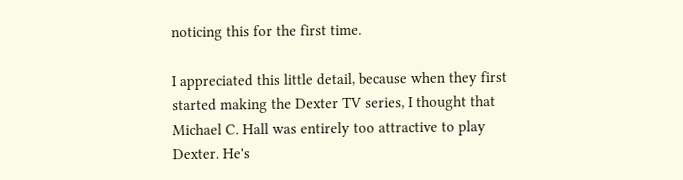noticing this for the first time.

I appreciated this little detail, because when they first started making the Dexter TV series, I thought that Michael C. Hall was entirely too attractive to play Dexter. He's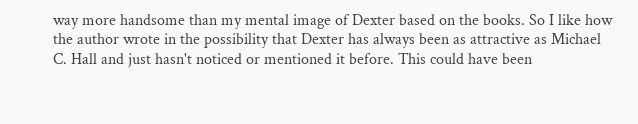way more handsome than my mental image of Dexter based on the books. So I like how the author wrote in the possibility that Dexter has always been as attractive as Michael C. Hall and just hasn't noticed or mentioned it before. This could have been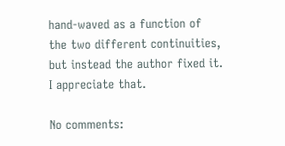hand-waved as a function of the two different continuities, but instead the author fixed it. I appreciate that.

No comments: